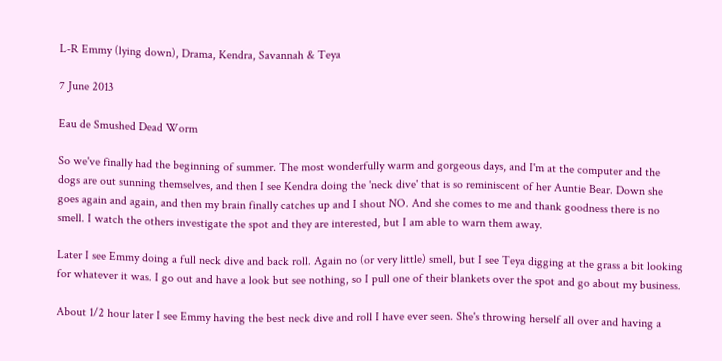L-R Emmy (lying down), Drama, Kendra, Savannah & Teya

7 June 2013

Eau de Smushed Dead Worm

So we've finally had the beginning of summer. The most wonderfully warm and gorgeous days, and I'm at the computer and the dogs are out sunning themselves, and then I see Kendra doing the 'neck dive' that is so reminiscent of her Auntie Bear. Down she goes again and again, and then my brain finally catches up and I shout NO. And she comes to me and thank goodness there is no smell. I watch the others investigate the spot and they are interested, but I am able to warn them away.

Later I see Emmy doing a full neck dive and back roll. Again no (or very little) smell, but I see Teya digging at the grass a bit looking for whatever it was. I go out and have a look but see nothing, so I pull one of their blankets over the spot and go about my business.

About 1/2 hour later I see Emmy having the best neck dive and roll I have ever seen. She's throwing herself all over and having a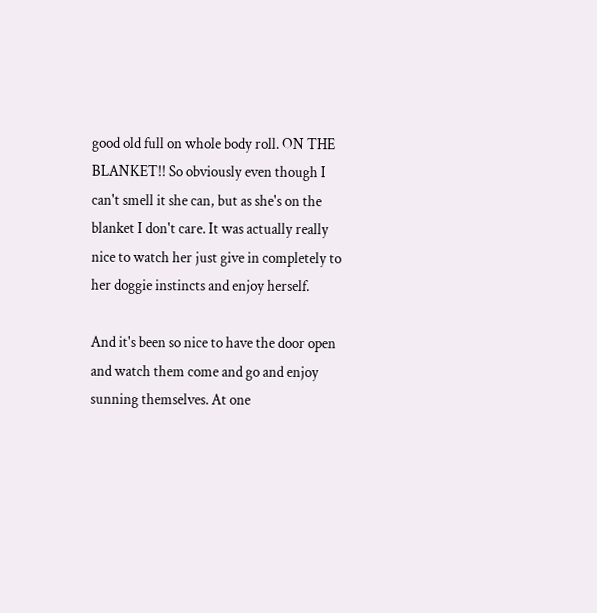good old full on whole body roll. ON THE BLANKET!! So obviously even though I can't smell it she can, but as she's on the blanket I don't care. It was actually really nice to watch her just give in completely to her doggie instincts and enjoy herself.

And it's been so nice to have the door open and watch them come and go and enjoy sunning themselves. At one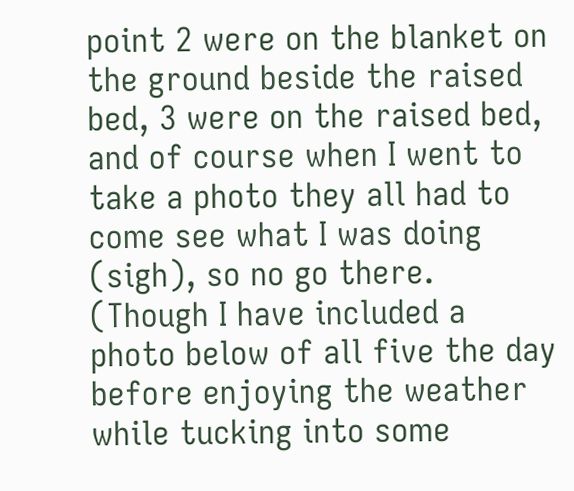point 2 were on the blanket on the ground beside the raised bed, 3 were on the raised bed, and of course when I went to take a photo they all had to come see what I was doing (sigh), so no go there. (Though I have included a photo below of all five the day before enjoying the weather while tucking into some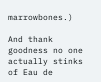marrowbones.)

And thank goodness no one actually stinks of Eau de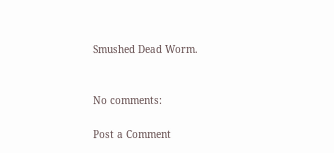Smushed Dead Worm.


No comments:

Post a Comment